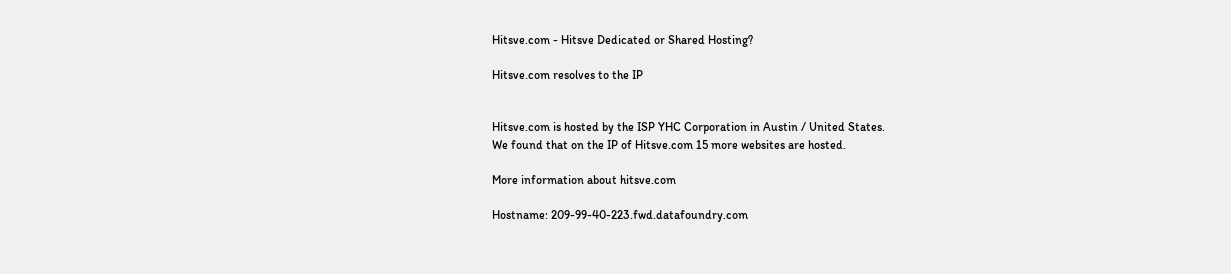Hitsve.com - Hitsve Dedicated or Shared Hosting?

Hitsve.com resolves to the IP


Hitsve.com is hosted by the ISP YHC Corporation in Austin / United States.
We found that on the IP of Hitsve.com 15 more websites are hosted.

More information about hitsve.com

Hostname: 209-99-40-223.fwd.datafoundry.com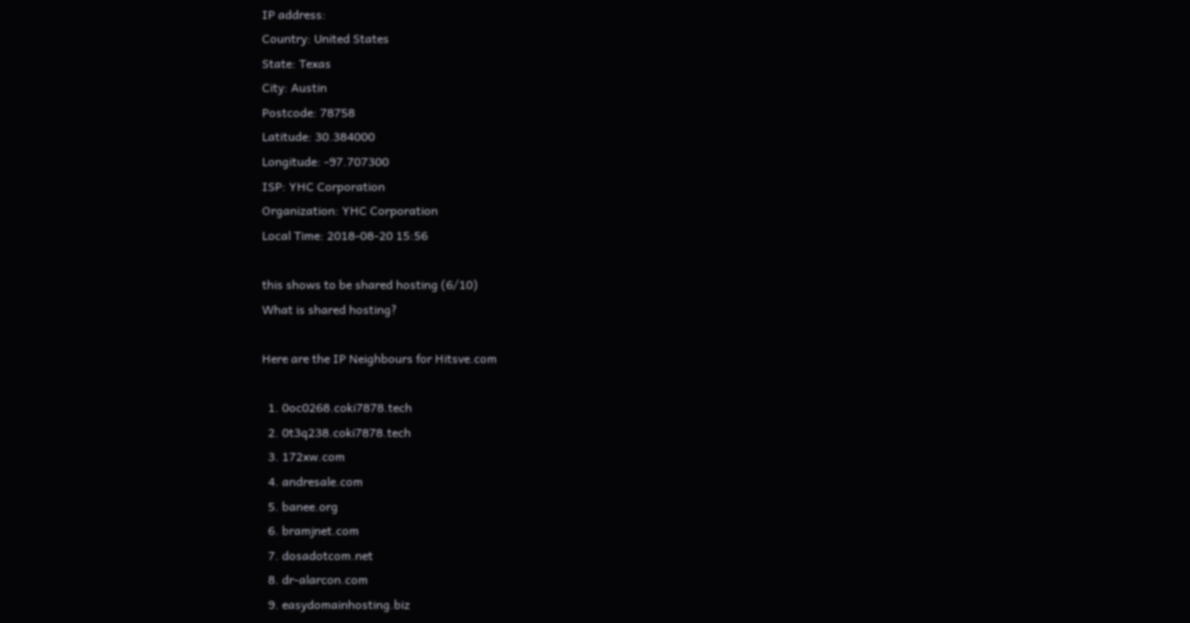IP address:
Country: United States
State: Texas
City: Austin
Postcode: 78758
Latitude: 30.384000
Longitude: -97.707300
ISP: YHC Corporation
Organization: YHC Corporation
Local Time: 2018-08-20 15:56

this shows to be shared hosting (6/10)
What is shared hosting?

Here are the IP Neighbours for Hitsve.com

  1. 0oc0268.coki7878.tech
  2. 0t3q238.coki7878.tech
  3. 172xw.com
  4. andresale.com
  5. banee.org
  6. bramjnet.com
  7. dosadotcom.net
  8. dr-alarcon.com
  9. easydomainhosting.biz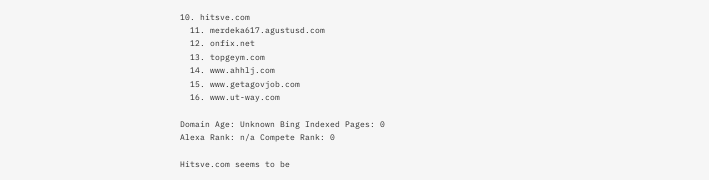10. hitsve.com
  11. merdeka617.agustusd.com
  12. onfix.net
  13. topgeym.com
  14. www.ahhlj.com
  15. www.getagovjob.com
  16. www.ut-way.com

Domain Age: Unknown Bing Indexed Pages: 0
Alexa Rank: n/a Compete Rank: 0

Hitsve.com seems to be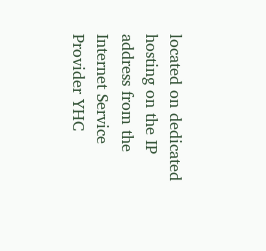located on dedicated hosting on the IP address from the Internet Service Provider YHC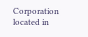Corporation located in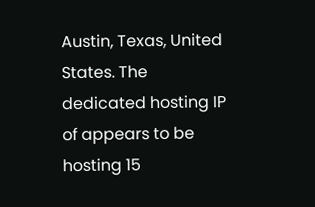Austin, Texas, United States. The dedicated hosting IP of appears to be hosting 15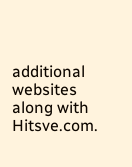additional websites along with Hitsve.com.